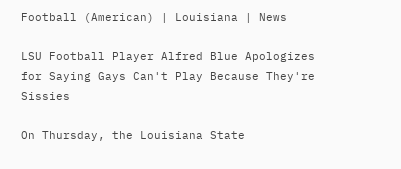Football (American) | Louisiana | News

LSU Football Player Alfred Blue Apologizes for Saying Gays Can't Play Because They're Sissies

On Thursday, the Louisiana State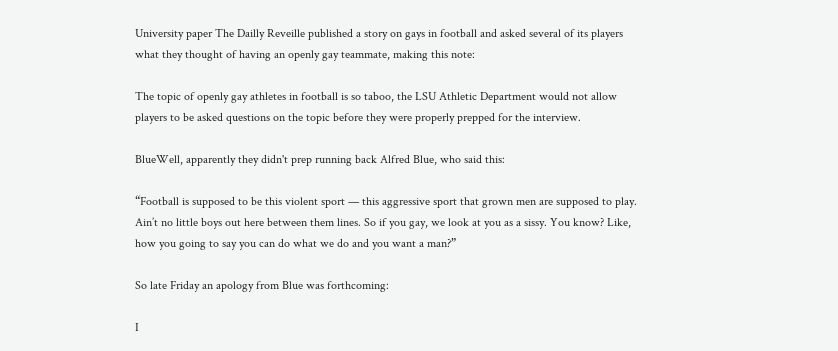University paper The Dailly Reveille published a story on gays in football and asked several of its players what they thought of having an openly gay teammate, making this note:

The topic of openly gay athletes in football is so taboo, the LSU Athletic Department would not allow players to be asked questions on the topic before they were properly prepped for the interview.

BlueWell, apparently they didn't prep running back Alfred Blue, who said this:

“Football is supposed to be this violent sport — this aggressive sport that grown men are supposed to play. Ain’t no little boys out here between them lines. So if you gay, we look at you as a sissy. You know? Like, how you going to say you can do what we do and you want a man?”

So late Friday an apology from Blue was forthcoming:

I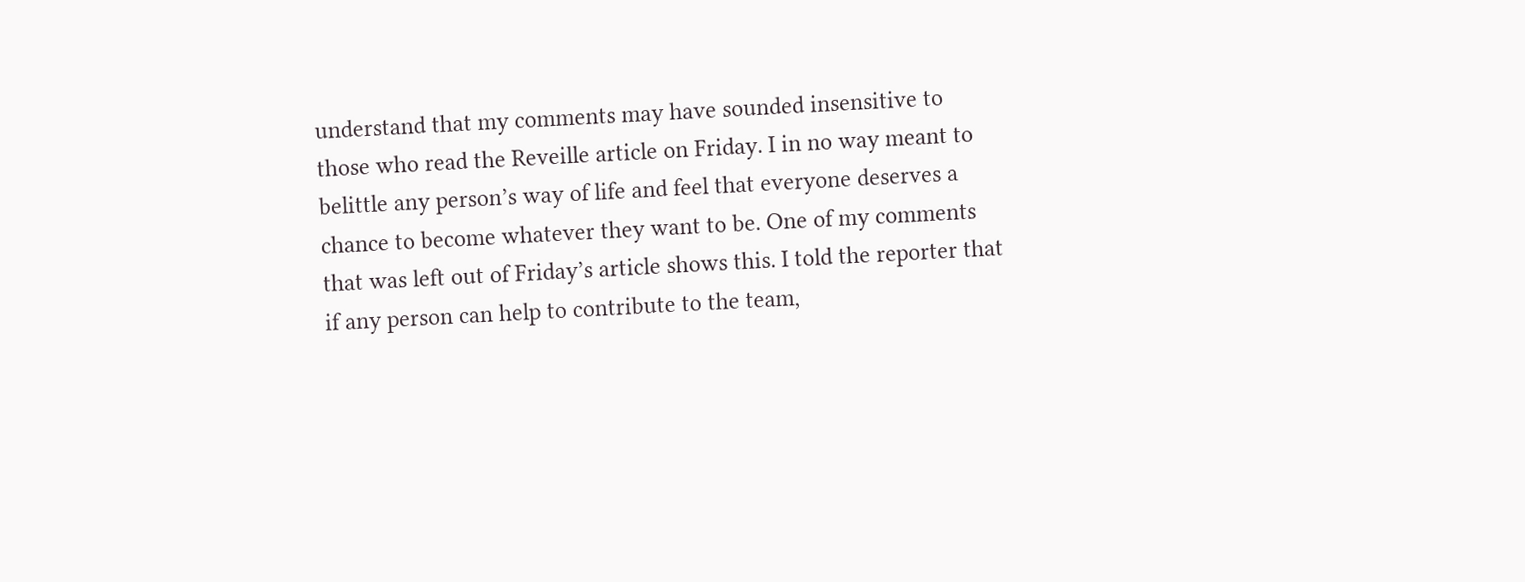understand that my comments may have sounded insensitive to those who read the Reveille article on Friday. I in no way meant to belittle any person’s way of life and feel that everyone deserves a chance to become whatever they want to be. One of my comments that was left out of Friday’s article shows this. I told the reporter that if any person can help to contribute to the team,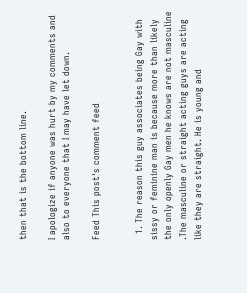then that is the bottom line.

I apologize if anyone was hurt by my comments and also to everyone that I may have let down.

Feed This post's comment feed


  1. The reason this guy associates being Gay with sissy or feminine man is because more than likely the only openly Gay men he knows are not masculine .The masculine or straight acting guys are acting like they are straight. He is young and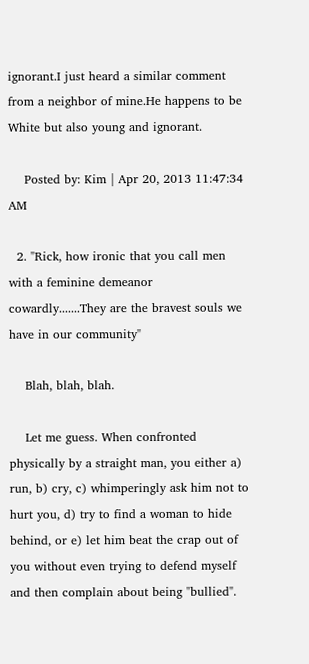ignorant.I just heard a similar comment from a neighbor of mine.He happens to be White but also young and ignorant.

    Posted by: Kim | Apr 20, 2013 11:47:34 AM

  2. "Rick, how ironic that you call men with a feminine demeanor cowardly.......They are the bravest souls we have in our community"

    Blah, blah, blah.

    Let me guess. When confronted physically by a straight man, you either a) run, b) cry, c) whimperingly ask him not to hurt you, d) try to find a woman to hide behind, or e) let him beat the crap out of you without even trying to defend myself and then complain about being "bullied".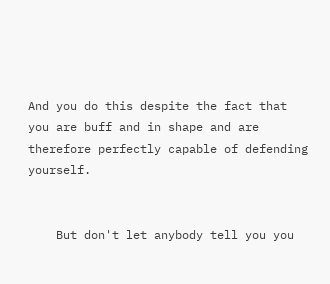And you do this despite the fact that you are buff and in shape and are therefore perfectly capable of defending yourself.


    But don't let anybody tell you you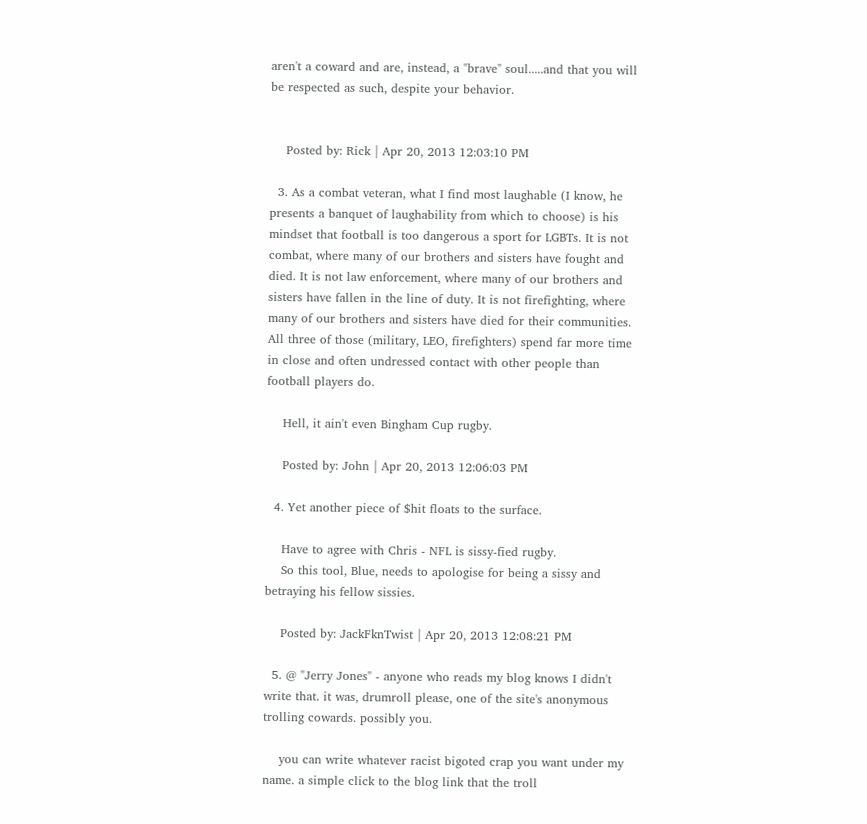aren't a coward and are, instead, a "brave" soul.....and that you will be respected as such, despite your behavior.


    Posted by: Rick | Apr 20, 2013 12:03:10 PM

  3. As a combat veteran, what I find most laughable (I know, he presents a banquet of laughability from which to choose) is his mindset that football is too dangerous a sport for LGBTs. It is not combat, where many of our brothers and sisters have fought and died. It is not law enforcement, where many of our brothers and sisters have fallen in the line of duty. It is not firefighting, where many of our brothers and sisters have died for their communities. All three of those (military, LEO, firefighters) spend far more time in close and often undressed contact with other people than football players do.

    Hell, it ain't even Bingham Cup rugby.

    Posted by: John | Apr 20, 2013 12:06:03 PM

  4. Yet another piece of $hit floats to the surface.

    Have to agree with Chris - NFL is sissy-fied rugby.
    So this tool, Blue, needs to apologise for being a sissy and betraying his fellow sissies.

    Posted by: JackFknTwist | Apr 20, 2013 12:08:21 PM

  5. @ "Jerry Jones" - anyone who reads my blog knows I didn't write that. it was, drumroll please, one of the site's anonymous trolling cowards. possibly you.

    you can write whatever racist bigoted crap you want under my name. a simple click to the blog link that the troll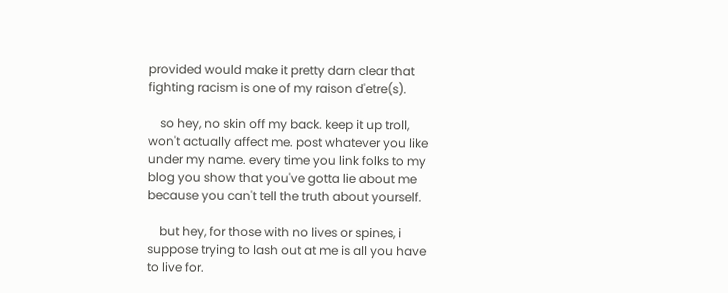provided would make it pretty darn clear that fighting racism is one of my raison d'etre(s).

    so hey, no skin off my back. keep it up troll, won't actually affect me. post whatever you like under my name. every time you link folks to my blog you show that you've gotta lie about me because you can't tell the truth about yourself.

    but hey, for those with no lives or spines, i suppose trying to lash out at me is all you have to live for.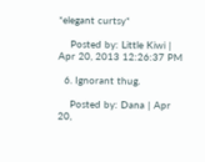*elegant curtsy*

    Posted by: Little Kiwi | Apr 20, 2013 12:26:37 PM

  6. Ignorant thug.

    Posted by: Dana | Apr 20,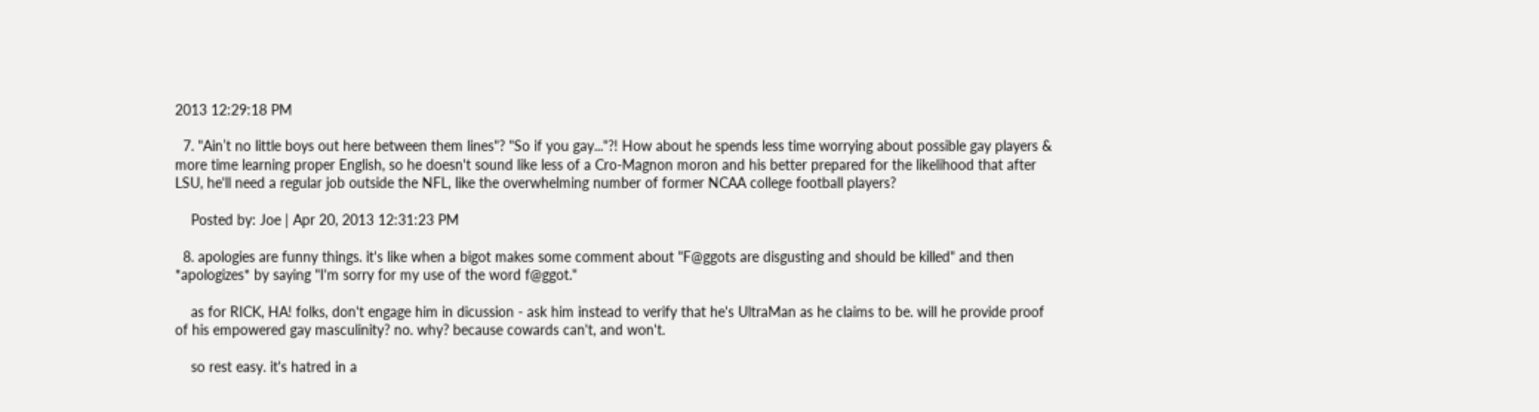2013 12:29:18 PM

  7. "Ain’t no little boys out here between them lines"? "So if you gay..."?! How about he spends less time worrying about possible gay players & more time learning proper English, so he doesn't sound like less of a Cro-Magnon moron and his better prepared for the likelihood that after LSU, he'll need a regular job outside the NFL, like the overwhelming number of former NCAA college football players?

    Posted by: Joe | Apr 20, 2013 12:31:23 PM

  8. apologies are funny things. it's like when a bigot makes some comment about "F@ggots are disgusting and should be killed" and then *apologizes* by saying "I'm sorry for my use of the word f@ggot."

    as for RICK, HA! folks, don't engage him in dicussion - ask him instead to verify that he's UltraMan as he claims to be. will he provide proof of his empowered gay masculinity? no. why? because cowards can't, and won't.

    so rest easy. it's hatred in a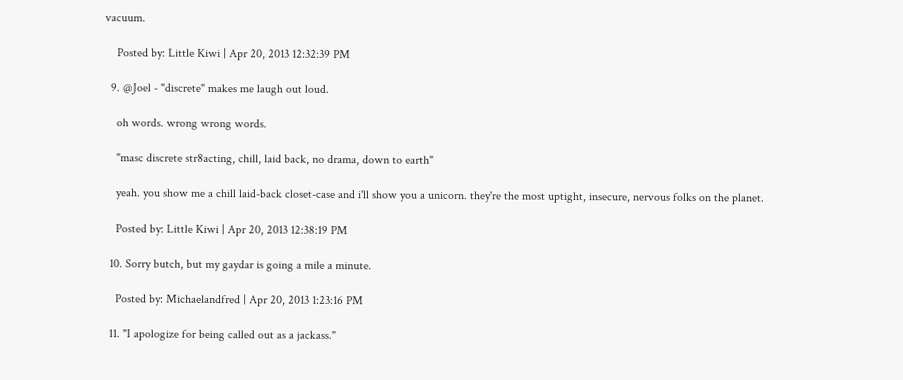vacuum.

    Posted by: Little Kiwi | Apr 20, 2013 12:32:39 PM

  9. @Joel - "discrete" makes me laugh out loud.

    oh words. wrong wrong words.

    "masc discrete str8acting, chill, laid back, no drama, down to earth"

    yeah. you show me a chill laid-back closet-case and i'll show you a unicorn. they're the most uptight, insecure, nervous folks on the planet.

    Posted by: Little Kiwi | Apr 20, 2013 12:38:19 PM

  10. Sorry butch, but my gaydar is going a mile a minute.

    Posted by: Michaelandfred | Apr 20, 2013 1:23:16 PM

  11. "I apologize for being called out as a jackass."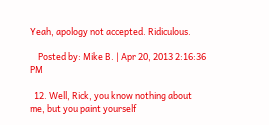Yeah, apology not accepted. Ridiculous.

    Posted by: Mike B. | Apr 20, 2013 2:16:36 PM

  12. Well, Rick, you know nothing about me, but you paint yourself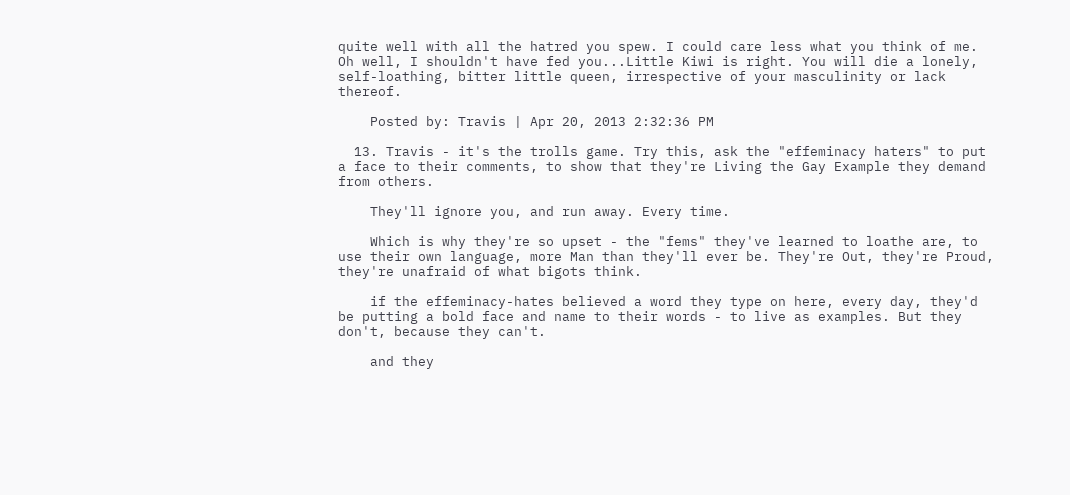quite well with all the hatred you spew. I could care less what you think of me. Oh well, I shouldn't have fed you...Little Kiwi is right. You will die a lonely, self-loathing, bitter little queen, irrespective of your masculinity or lack thereof.

    Posted by: Travis | Apr 20, 2013 2:32:36 PM

  13. Travis - it's the trolls game. Try this, ask the "effeminacy haters" to put a face to their comments, to show that they're Living the Gay Example they demand from others.

    They'll ignore you, and run away. Every time.

    Which is why they're so upset - the "fems" they've learned to loathe are, to use their own language, more Man than they'll ever be. They're Out, they're Proud, they're unafraid of what bigots think.

    if the effeminacy-hates believed a word they type on here, every day, they'd be putting a bold face and name to their words - to live as examples. But they don't, because they can't.

    and they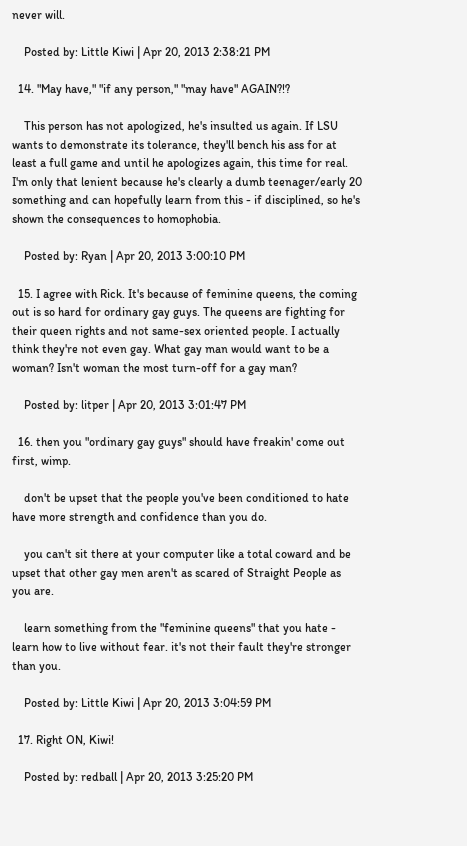never will.

    Posted by: Little Kiwi | Apr 20, 2013 2:38:21 PM

  14. "May have," "if any person," "may have" AGAIN?!?

    This person has not apologized, he's insulted us again. If LSU wants to demonstrate its tolerance, they'll bench his ass for at least a full game and until he apologizes again, this time for real. I'm only that lenient because he's clearly a dumb teenager/early 20 something and can hopefully learn from this - if disciplined, so he's shown the consequences to homophobia.

    Posted by: Ryan | Apr 20, 2013 3:00:10 PM

  15. I agree with Rick. It's because of feminine queens, the coming out is so hard for ordinary gay guys. The queens are fighting for their queen rights and not same-sex oriented people. I actually think they're not even gay. What gay man would want to be a woman? Isn't woman the most turn-off for a gay man?

    Posted by: litper | Apr 20, 2013 3:01:47 PM

  16. then you "ordinary gay guys" should have freakin' come out first, wimp.

    don't be upset that the people you've been conditioned to hate have more strength and confidence than you do.

    you can't sit there at your computer like a total coward and be upset that other gay men aren't as scared of Straight People as you are.

    learn something from the "feminine queens" that you hate - learn how to live without fear. it's not their fault they're stronger than you.

    Posted by: Little Kiwi | Apr 20, 2013 3:04:59 PM

  17. Right ON, Kiwi!

    Posted by: redball | Apr 20, 2013 3:25:20 PM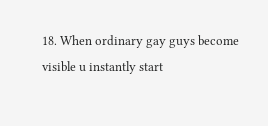18. When ordinary gay guys become visible u instantly start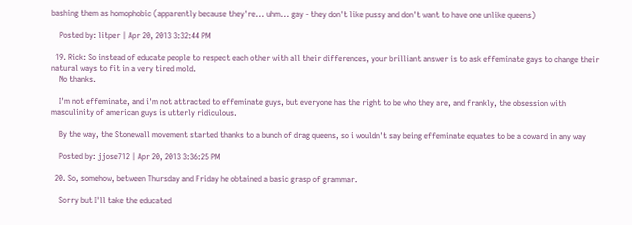bashing them as homophobic (apparently because they're... uhm... gay - they don't like pussy and don't want to have one unlike queens)

    Posted by: litper | Apr 20, 2013 3:32:44 PM

  19. Rick: So instead of educate people to respect each other with all their differences, your brilliant answer is to ask effeminate gays to change their natural ways to fit in a very tired mold.
    No thanks.

    I'm not effeminate, and i'm not attracted to effeminate guys, but everyone has the right to be who they are, and frankly, the obsession with masculinity of american guys is utterly ridiculous.

    By the way, the Stonewall movement started thanks to a bunch of drag queens, so i wouldn't say being effeminate equates to be a coward in any way

    Posted by: jjose712 | Apr 20, 2013 3:36:25 PM

  20. So, somehow, between Thursday and Friday he obtained a basic grasp of grammar.

    Sorry but I'll take the educated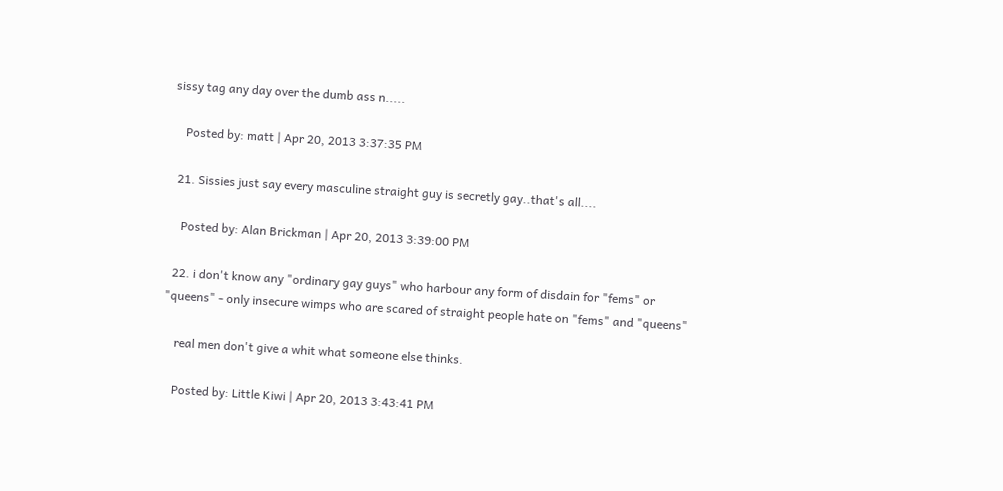sissy tag any day over the dumb ass n.....

    Posted by: matt | Apr 20, 2013 3:37:35 PM

  21. Sissies just say every masculine straight guy is secretly gay..that's all....

    Posted by: Alan Brickman | Apr 20, 2013 3:39:00 PM

  22. i don't know any "ordinary gay guys" who harbour any form of disdain for "fems" or "queens" - only insecure wimps who are scared of straight people hate on "fems" and "queens"

    real men don't give a whit what someone else thinks.

    Posted by: Little Kiwi | Apr 20, 2013 3:43:41 PM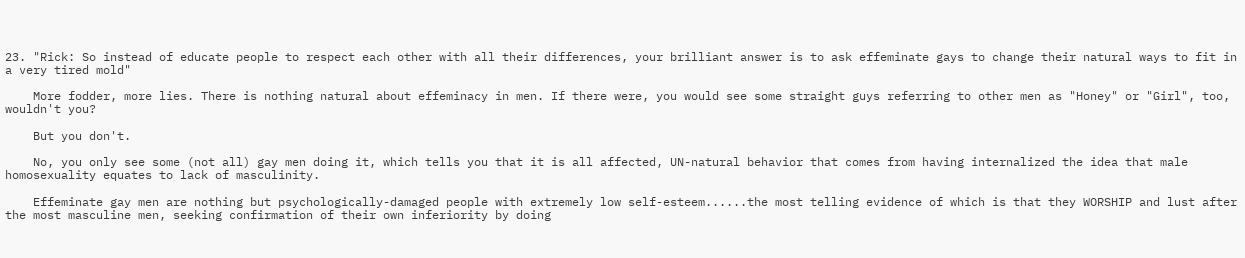23. "Rick: So instead of educate people to respect each other with all their differences, your brilliant answer is to ask effeminate gays to change their natural ways to fit in a very tired mold"

    More fodder, more lies. There is nothing natural about effeminacy in men. If there were, you would see some straight guys referring to other men as "Honey" or "Girl", too, wouldn't you?

    But you don't.

    No, you only see some (not all) gay men doing it, which tells you that it is all affected, UN-natural behavior that comes from having internalized the idea that male homosexuality equates to lack of masculinity.

    Effeminate gay men are nothing but psychologically-damaged people with extremely low self-esteem......the most telling evidence of which is that they WORSHIP and lust after the most masculine men, seeking confirmation of their own inferiority by doing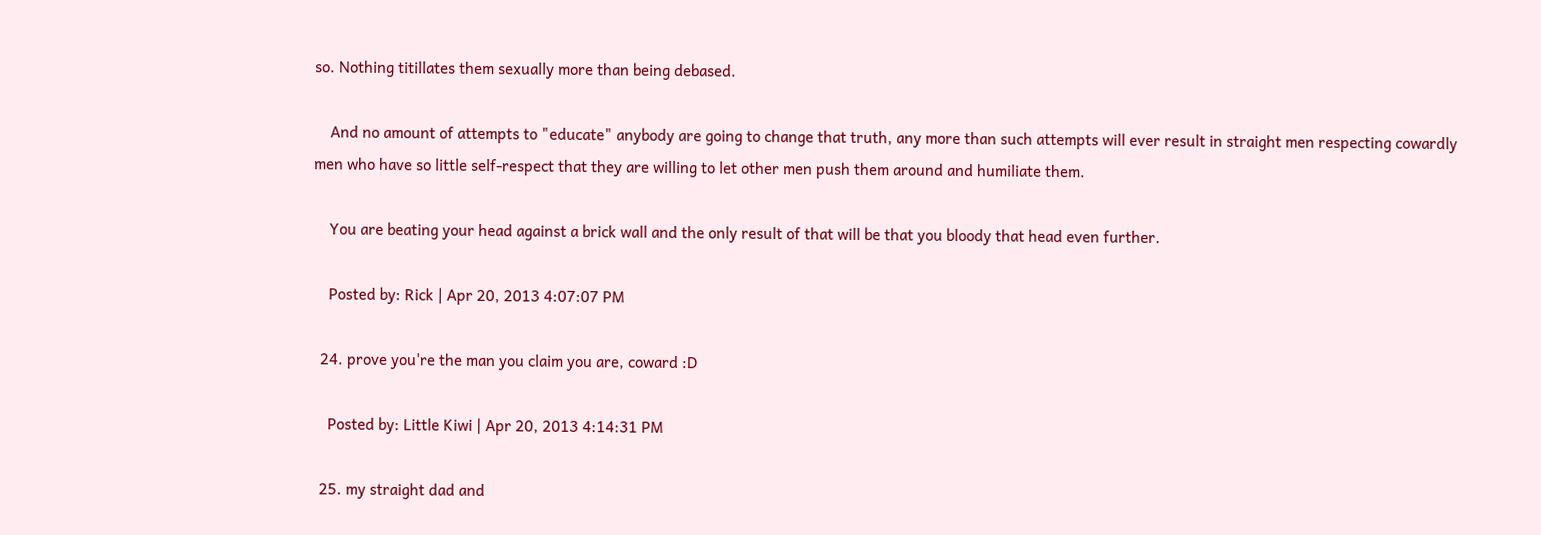so. Nothing titillates them sexually more than being debased.

    And no amount of attempts to "educate" anybody are going to change that truth, any more than such attempts will ever result in straight men respecting cowardly men who have so little self-respect that they are willing to let other men push them around and humiliate them.

    You are beating your head against a brick wall and the only result of that will be that you bloody that head even further.

    Posted by: Rick | Apr 20, 2013 4:07:07 PM

  24. prove you're the man you claim you are, coward :D

    Posted by: Little Kiwi | Apr 20, 2013 4:14:31 PM

  25. my straight dad and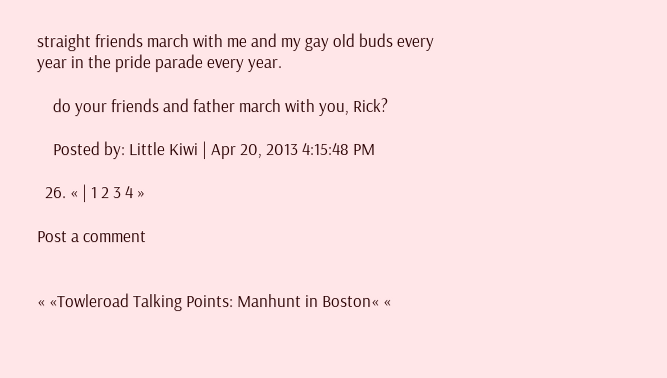straight friends march with me and my gay old buds every year in the pride parade every year.

    do your friends and father march with you, Rick?

    Posted by: Little Kiwi | Apr 20, 2013 4:15:48 PM

  26. « | 1 2 3 4 »

Post a comment


« «Towleroad Talking Points: Manhunt in Boston« «